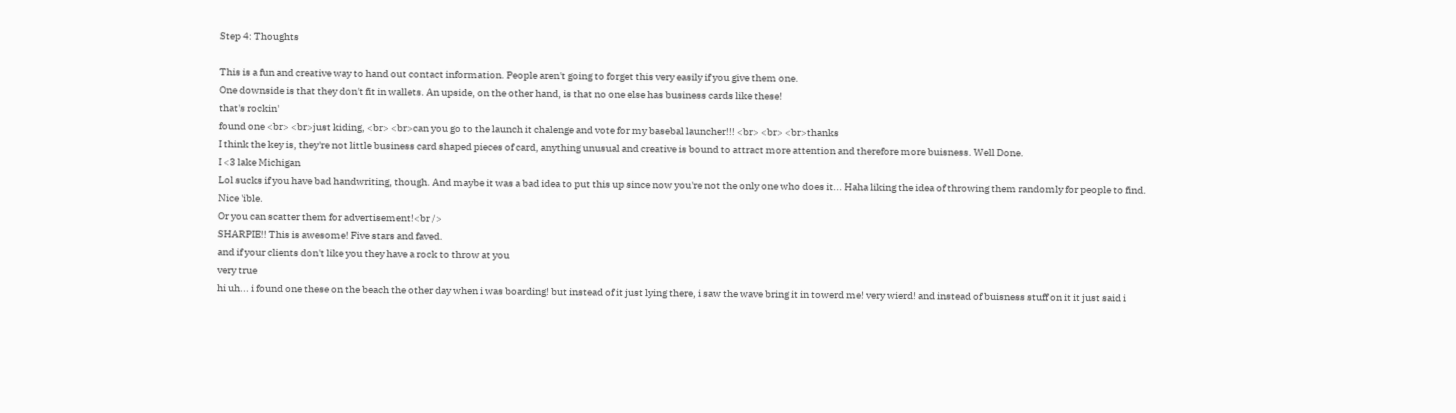Step 4: Thoughts

This is a fun and creative way to hand out contact information. People aren't going to forget this very easily if you give them one.
One downside is that they don't fit in wallets. An upside, on the other hand, is that no one else has business cards like these!
that's rockin'
found one <br> <br>just kiding, <br> <br>can you go to the launch it chalenge and vote for my basebal launcher!!! <br> <br> <br>thanks
I think the key is, they're not little business card shaped pieces of card, anything unusual and creative is bound to attract more attention and therefore more buisness. Well Done.
I <3 lake Michigan
Lol sucks if you have bad handwriting, though. And maybe it was a bad idea to put this up since now you're not the only one who does it... Haha liking the idea of throwing them randomly for people to find. Nice 'ible.
Or you can scatter them for advertisement!<br />
SHARPIE!! This is awesome! Five stars and faved.
and if your clients don't like you they have a rock to throw at you
very true
hi uh... i found one these on the beach the other day when i was boarding! but instead of it just lying there, i saw the wave bring it in towerd me! very wierd! and instead of buisness stuff on it it just said i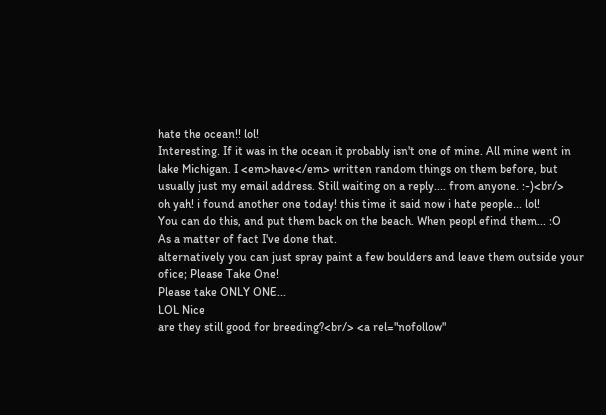hate the ocean!! lol!
Interesting. If it was in the ocean it probably isn't one of mine. All mine went in lake Michigan. I <em>have</em> written random things on them before, but usually just my email address. Still waiting on a reply.... from anyone. :-)<br/>
oh yah! i found another one today! this time it said now i hate people... lol!
You can do this, and put them back on the beach. When peopl efind them... :O
As a matter of fact I've done that.
alternatively you can just spray paint a few boulders and leave them outside your ofice; Please Take One!
Please take ONLY ONE...
LOL Nice
are they still good for breeding?<br/> <a rel="nofollow"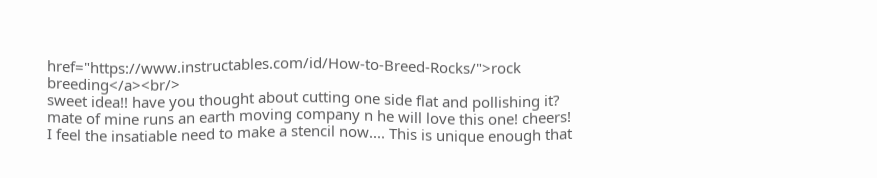href="https://www.instructables.com/id/How-to-Breed-Rocks/">rock breeding</a><br/>
sweet idea!! have you thought about cutting one side flat and pollishing it? mate of mine runs an earth moving company n he will love this one! cheers!
I feel the insatiable need to make a stencil now.... This is unique enough that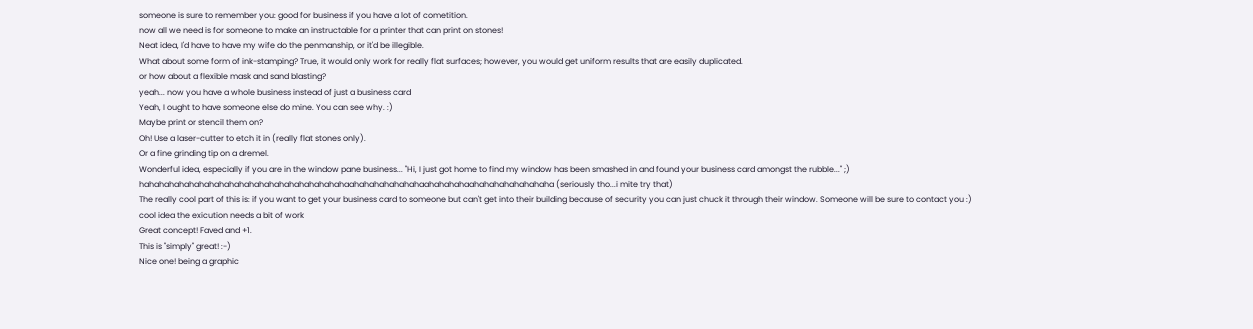someone is sure to remember you: good for business if you have a lot of cometition.
now all we need is for someone to make an instructable for a printer that can print on stones!
Neat idea, I'd have to have my wife do the penmanship, or it'd be illegible.
What about some form of ink-stamping? True, it would only work for really flat surfaces; however, you would get uniform results that are easily duplicated.
or how about a flexible mask and sand blasting?
yeah... now you have a whole business instead of just a business card
Yeah, I ought to have someone else do mine. You can see why. :)
Maybe print or stencil them on?
Oh! Use a laser-cutter to etch it in (really flat stones only).
Or a fine grinding tip on a dremel.
Wonderful idea, especially if you are in the window pane business... "Hi, I just got home to find my window has been smashed in and found your business card amongst the rubble..." ;)
hahahahahahahahahahahahahahahahahahahahahaahahahahahahahaahahahahaahahahahahahahaha (seriously tho...i mite try that)
The really cool part of this is: if you want to get your business card to someone but can't get into their building because of security you can just chuck it through their window. Someone will be sure to contact you :)
cool idea the exicution needs a bit of work
Great concept! Faved and +1.
This is "simply" great! :-)
Nice one! being a graphic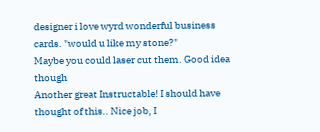designer i love wyrd wonderful business cards. "would u like my stone?"
Maybe you could laser cut them. Good idea though
Another great Instructable! I should have thought of this.. Nice job, I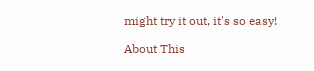might try it out, it's so easy!

About This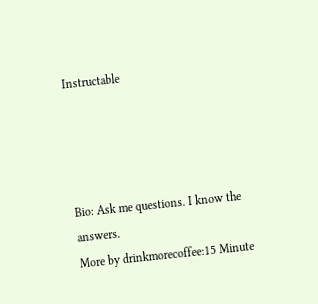Instructable




Bio: Ask me questions. I know the answers.
More by drinkmorecoffee:15 Minute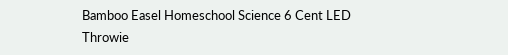Bamboo Easel Homeschool Science 6 Cent LED Throwie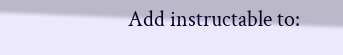Add instructable to: